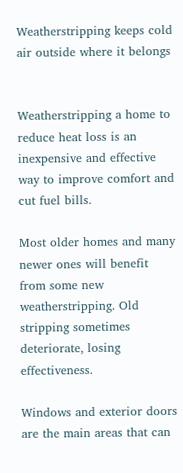Weatherstripping keeps cold air outside where it belongs


Weatherstripping a home to reduce heat loss is an inexpensive and effective way to improve comfort and cut fuel bills.

Most older homes and many newer ones will benefit from some new weatherstripping. Old stripping sometimes deteriorate, losing effectiveness.

Windows and exterior doors are the main areas that can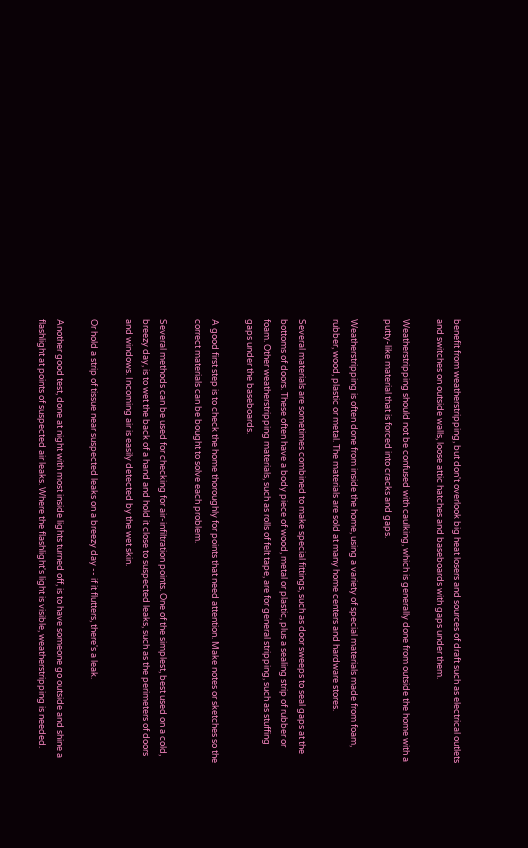benefit from weatherstripping, but don't overlook big heat losers and sources of draft such as electrical outlets and switches on outside walls, loose attic hatches and baseboards with gaps under them.

Weatherstripping should not be confused with caulking, which is generally done from outside the home with a putty-like material that is forced into cracks and gaps.

Weatherstripping is often done from inside the home, using a variety of special materials made from foam, rubber, wood, plastic or metal. The materials are sold at many home centers and hardware stores.

Several materials are sometimes combined to make special fittings, such as door sweeps to seal gaps at the bottoms of doors. These often have a body piece of wood, metal or plastic, plus a sealing strip of rubber or foam. Other weatherstripping materials, such as rolls of felt tape, are for general stripping, such as stuffing gaps under the baseboards.

A good first step is to check the home thoroughly for points that need attention. Make notes or sketches so the correct materials can be bought to solve each problem.

Several methods can be used for checking for air-infiltration points. One of the simplest, best used on a cold, breezy day, is to wet the back of a hand and hold it close to suspected leaks, such as the perimeters of doors and windows. Incoming air is easily detected by the wet skin.

Or hold a strip of tissue near suspected leaks on a breezy day -- if it flutters, there's a leak.

Another good test, done at night with most inside lights turned off, is to have someone go outside and shine a flashlight at points of suspected air leaks. Where the flashlight's light is visible, weatherstripping is needed.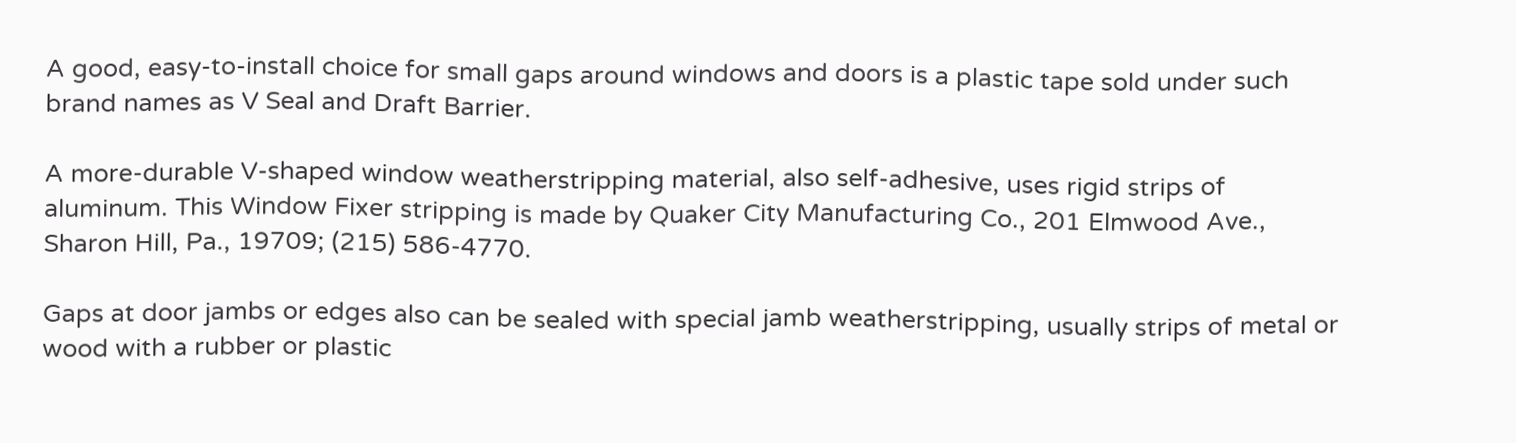A good, easy-to-install choice for small gaps around windows and doors is a plastic tape sold under such brand names as V Seal and Draft Barrier.

A more-durable V-shaped window weatherstripping material, also self-adhesive, uses rigid strips of aluminum. This Window Fixer stripping is made by Quaker City Manufacturing Co., 201 Elmwood Ave., Sharon Hill, Pa., 19709; (215) 586-4770.

Gaps at door jambs or edges also can be sealed with special jamb weatherstripping, usually strips of metal or wood with a rubber or plastic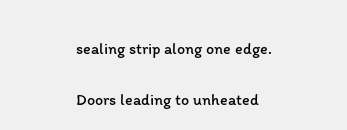sealing strip along one edge.

Doors leading to unheated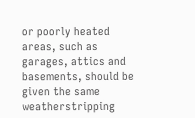or poorly heated areas, such as garages, attics and basements, should be given the same weatherstripping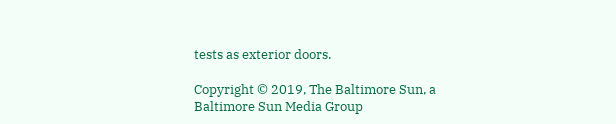tests as exterior doors.

Copyright © 2019, The Baltimore Sun, a Baltimore Sun Media Group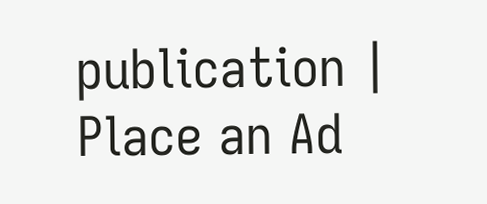publication | Place an Ad